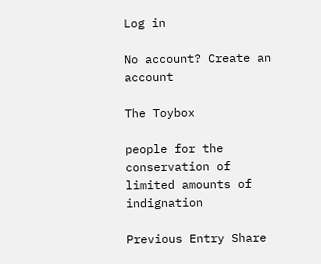Log in

No account? Create an account

The Toybox

people for the conservation of limited amounts of indignation

Previous Entry Share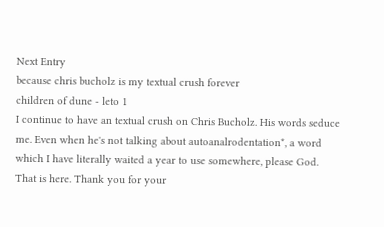Next Entry
because chris bucholz is my textual crush forever
children of dune - leto 1
I continue to have an textual crush on Chris Bucholz. His words seduce me. Even when he's not talking about autoanalrodentation*, a word which I have literally waited a year to use somewhere, please God. That is here. Thank you for your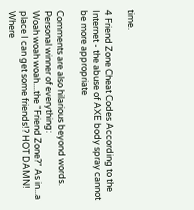time.

4 Friend Zone Cheat Codes According to the Internet - the abuse of AXE body spray cannot be more appropriate

Comments are also hilarious beyond words. Personal winner of everything:
Woah woah woah....the "Friend Zone?" As in...a place I can get some friends!? HOT DAMN! Where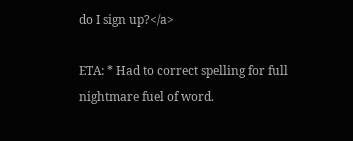do I sign up?</a>

ETA: * Had to correct spelling for full nightmare fuel of word.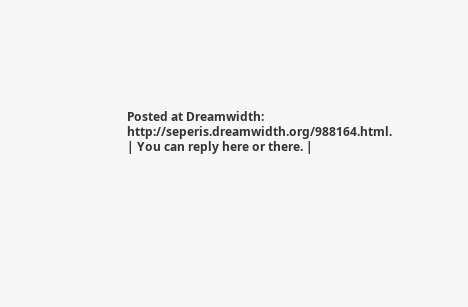Posted at Dreamwidth: http://seperis.dreamwidth.org/988164.html. | You can reply here or there. |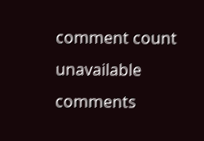comment count unavailable comments